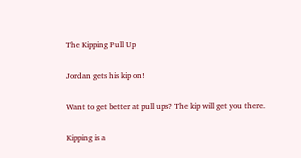The Kipping Pull Up

Jordan gets his kip on!

Want to get better at pull ups? The kip will get you there.

Kipping is a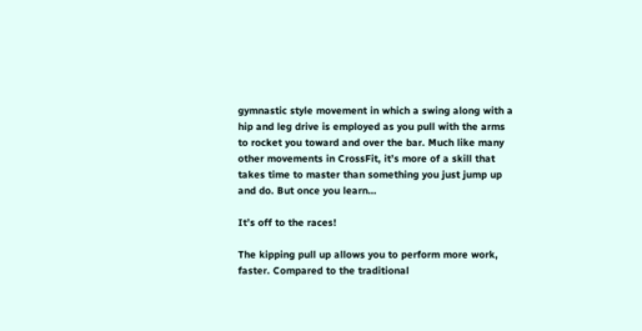gymnastic style movement in which a swing along with a hip and leg drive is employed as you pull with the arms to rocket you toward and over the bar. Much like many other movements in CrossFit, it’s more of a skill that takes time to master than something you just jump up and do. But once you learn…

It’s off to the races!

The kipping pull up allows you to perform more work, faster. Compared to the traditional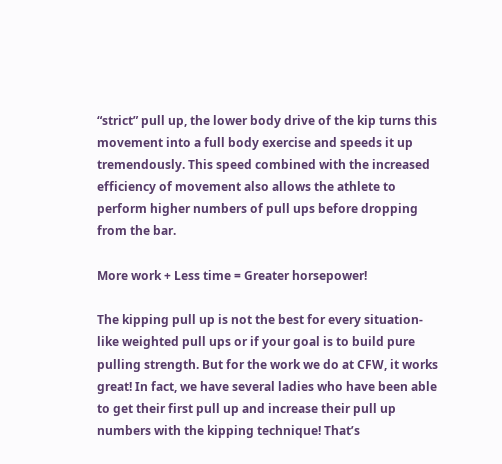“strict” pull up, the lower body drive of the kip turns this movement into a full body exercise and speeds it up tremendously. This speed combined with the increased efficiency of movement also allows the athlete to perform higher numbers of pull ups before dropping from the bar.

More work + Less time = Greater horsepower!

The kipping pull up is not the best for every situation- like weighted pull ups or if your goal is to build pure pulling strength. But for the work we do at CFW, it works great! In fact, we have several ladies who have been able to get their first pull up and increase their pull up numbers with the kipping technique! That’s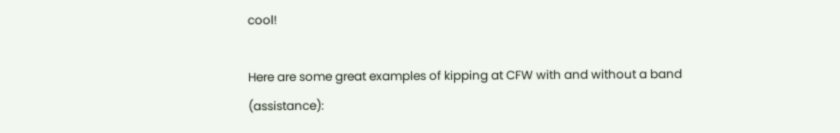cool!

Here are some great examples of kipping at CFW with and without a band (assistance):